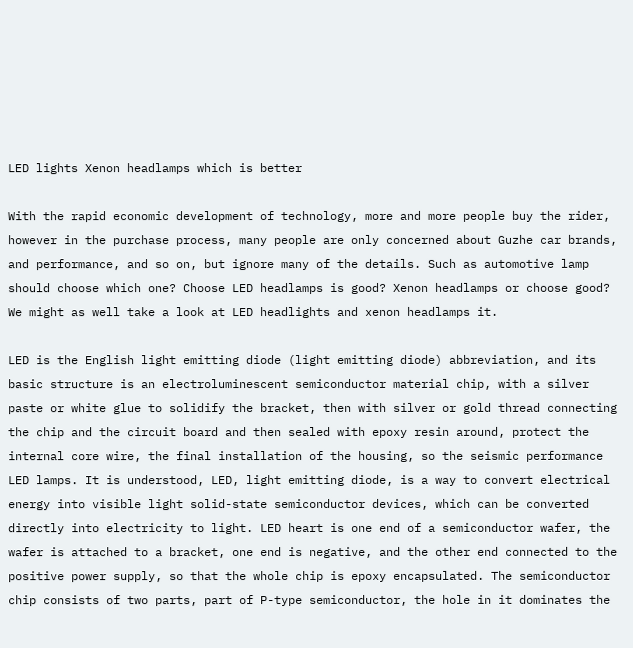LED lights Xenon headlamps which is better

With the rapid economic development of technology, more and more people buy the rider, however in the purchase process, many people are only concerned about Guzhe car brands, and performance, and so on, but ignore many of the details. Such as automotive lamp should choose which one? Choose LED headlamps is good? Xenon headlamps or choose good? We might as well take a look at LED headlights and xenon headlamps it.

LED is the English light emitting diode (light emitting diode) abbreviation, and its basic structure is an electroluminescent semiconductor material chip, with a silver paste or white glue to solidify the bracket, then with silver or gold thread connecting the chip and the circuit board and then sealed with epoxy resin around, protect the internal core wire, the final installation of the housing, so the seismic performance LED lamps. It is understood, LED, light emitting diode, is a way to convert electrical energy into visible light solid-state semiconductor devices, which can be converted directly into electricity to light. LED heart is one end of a semiconductor wafer, the wafer is attached to a bracket, one end is negative, and the other end connected to the positive power supply, so that the whole chip is epoxy encapsulated. The semiconductor chip consists of two parts, part of P-type semiconductor, the hole in it dominates the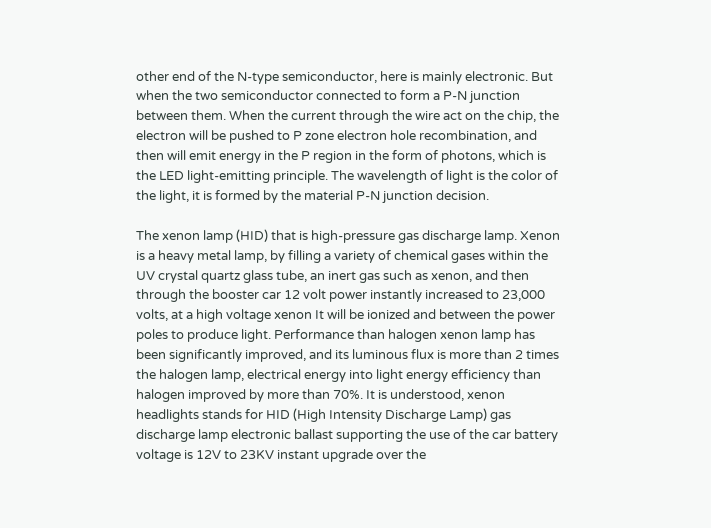other end of the N-type semiconductor, here is mainly electronic. But when the two semiconductor connected to form a P-N junction between them. When the current through the wire act on the chip, the electron will be pushed to P zone electron hole recombination, and then will emit energy in the P region in the form of photons, which is the LED light-emitting principle. The wavelength of light is the color of the light, it is formed by the material P-N junction decision.

The xenon lamp (HID) that is high-pressure gas discharge lamp. Xenon is a heavy metal lamp, by filling a variety of chemical gases within the UV crystal quartz glass tube, an inert gas such as xenon, and then through the booster car 12 volt power instantly increased to 23,000 volts, at a high voltage xenon It will be ionized and between the power poles to produce light. Performance than halogen xenon lamp has been significantly improved, and its luminous flux is more than 2 times the halogen lamp, electrical energy into light energy efficiency than halogen improved by more than 70%. It is understood, xenon headlights stands for HID (High Intensity Discharge Lamp) gas discharge lamp electronic ballast supporting the use of the car battery voltage is 12V to 23KV instant upgrade over the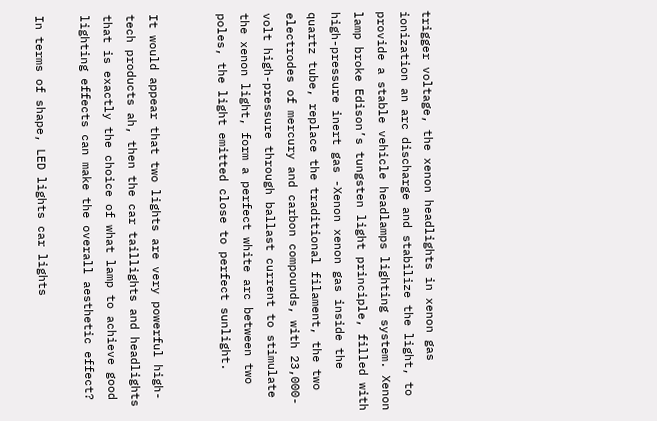trigger voltage, the xenon headlights in xenon gas ionization an arc discharge and stabilize the light, to provide a stable vehicle headlamps lighting system. Xenon lamp broke Edison’s tungsten light principle, filled with high-pressure inert gas -Xenon xenon gas inside the quartz tube, replace the traditional filament, the two electrodes of mercury and carbon compounds, with 23,000-volt high-pressure through ballast current to stimulate the xenon light, form a perfect white arc between two poles, the light emitted close to perfect sunlight.


It would appear that two lights are very powerful high-tech products ah, then the car taillights and headlights that is exactly the choice of what lamp to achieve good lighting effects can make the overall aesthetic effect?

In terms of shape, LED lights car lights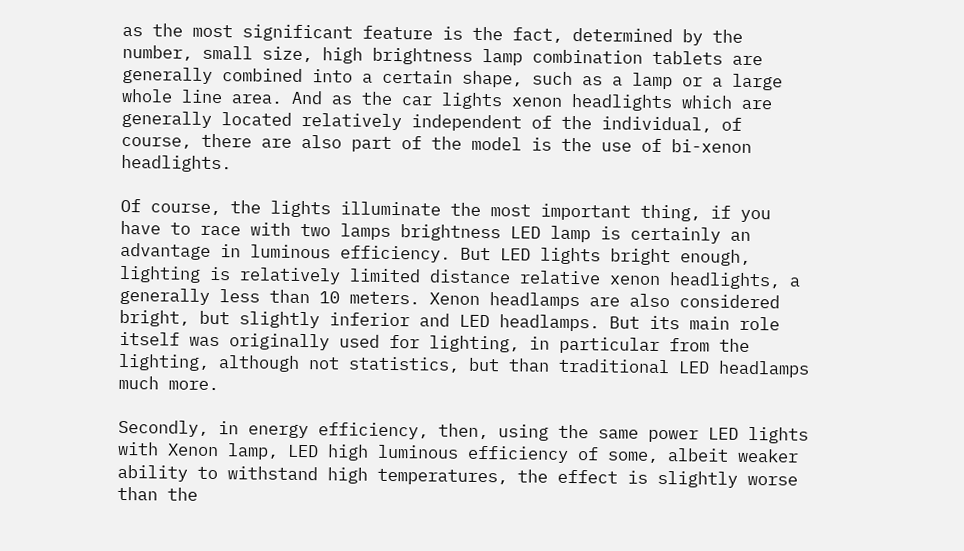as the most significant feature is the fact, determined by the number, small size, high brightness lamp combination tablets are generally combined into a certain shape, such as a lamp or a large whole line area. And as the car lights xenon headlights which are generally located relatively independent of the individual, of course, there are also part of the model is the use of bi-xenon headlights.

Of course, the lights illuminate the most important thing, if you have to race with two lamps brightness LED lamp is certainly an advantage in luminous efficiency. But LED lights bright enough, lighting is relatively limited distance relative xenon headlights, a generally less than 10 meters. Xenon headlamps are also considered bright, but slightly inferior and LED headlamps. But its main role itself was originally used for lighting, in particular from the lighting, although not statistics, but than traditional LED headlamps much more.

Secondly, in energy efficiency, then, using the same power LED lights with Xenon lamp, LED high luminous efficiency of some, albeit weaker ability to withstand high temperatures, the effect is slightly worse than the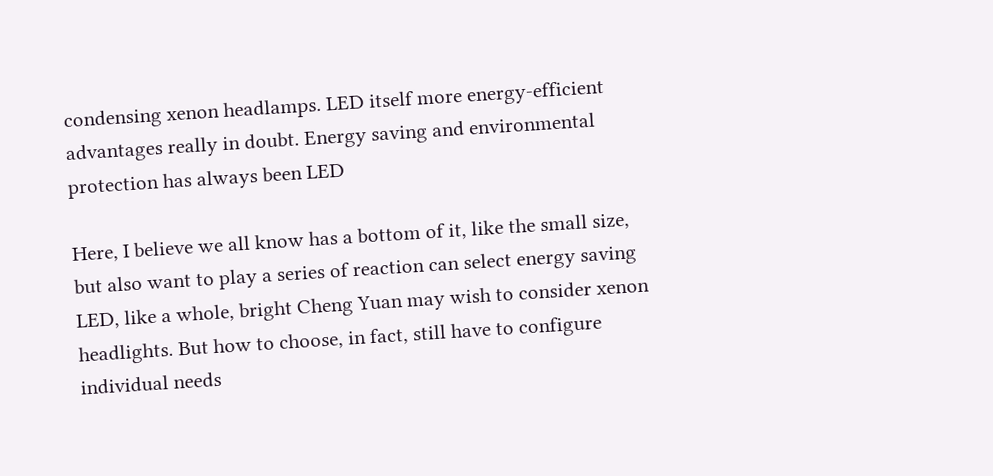condensing xenon headlamps. LED itself more energy-efficient advantages really in doubt. Energy saving and environmental protection has always been LED

Here, I believe we all know has a bottom of it, like the small size, but also want to play a series of reaction can select energy saving LED, like a whole, bright Cheng Yuan may wish to consider xenon headlights. But how to choose, in fact, still have to configure individual needs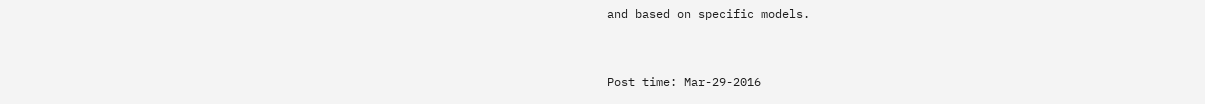and based on specific models.


Post time: Mar-29-2016